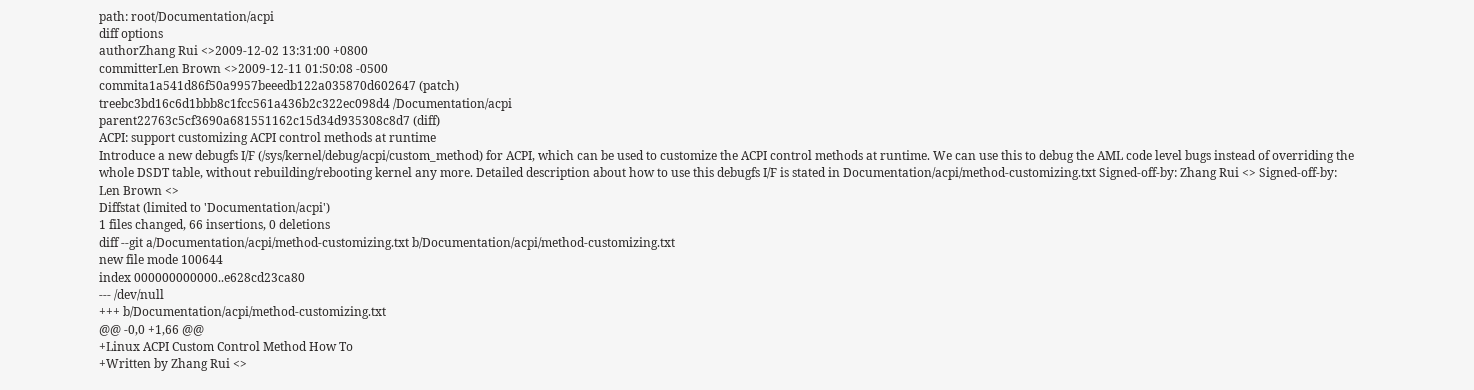path: root/Documentation/acpi
diff options
authorZhang Rui <>2009-12-02 13:31:00 +0800
committerLen Brown <>2009-12-11 01:50:08 -0500
commita1a541d86f50a9957beeedb122a035870d602647 (patch)
treebc3bd16c6d1bbb8c1fcc561a436b2c322ec098d4 /Documentation/acpi
parent22763c5cf3690a681551162c15d34d935308c8d7 (diff)
ACPI: support customizing ACPI control methods at runtime
Introduce a new debugfs I/F (/sys/kernel/debug/acpi/custom_method) for ACPI, which can be used to customize the ACPI control methods at runtime. We can use this to debug the AML code level bugs instead of overriding the whole DSDT table, without rebuilding/rebooting kernel any more. Detailed description about how to use this debugfs I/F is stated in Documentation/acpi/method-customizing.txt Signed-off-by: Zhang Rui <> Signed-off-by: Len Brown <>
Diffstat (limited to 'Documentation/acpi')
1 files changed, 66 insertions, 0 deletions
diff --git a/Documentation/acpi/method-customizing.txt b/Documentation/acpi/method-customizing.txt
new file mode 100644
index 000000000000..e628cd23ca80
--- /dev/null
+++ b/Documentation/acpi/method-customizing.txt
@@ -0,0 +1,66 @@
+Linux ACPI Custom Control Method How To
+Written by Zhang Rui <>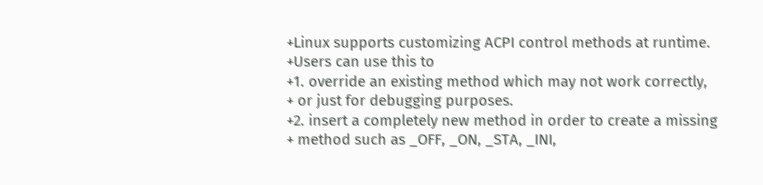+Linux supports customizing ACPI control methods at runtime.
+Users can use this to
+1. override an existing method which may not work correctly,
+ or just for debugging purposes.
+2. insert a completely new method in order to create a missing
+ method such as _OFF, _ON, _STA, _INI,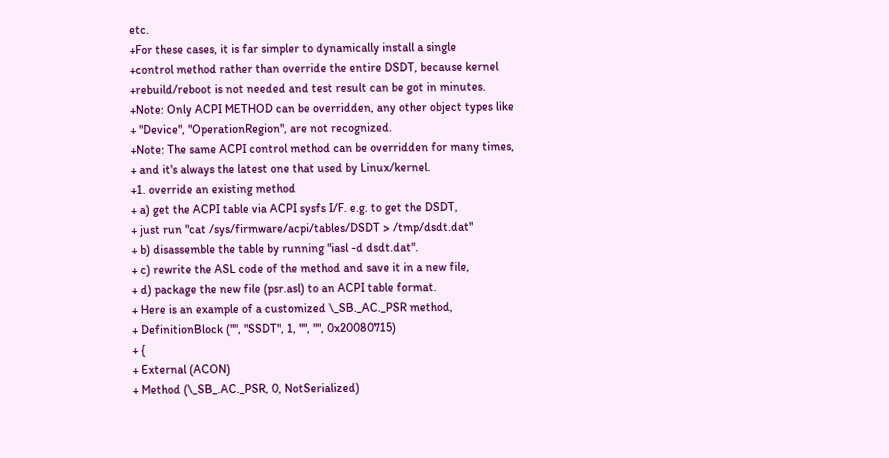etc.
+For these cases, it is far simpler to dynamically install a single
+control method rather than override the entire DSDT, because kernel
+rebuild/reboot is not needed and test result can be got in minutes.
+Note: Only ACPI METHOD can be overridden, any other object types like
+ "Device", "OperationRegion", are not recognized.
+Note: The same ACPI control method can be overridden for many times,
+ and it's always the latest one that used by Linux/kernel.
+1. override an existing method
+ a) get the ACPI table via ACPI sysfs I/F. e.g. to get the DSDT,
+ just run "cat /sys/firmware/acpi/tables/DSDT > /tmp/dsdt.dat"
+ b) disassemble the table by running "iasl -d dsdt.dat".
+ c) rewrite the ASL code of the method and save it in a new file,
+ d) package the new file (psr.asl) to an ACPI table format.
+ Here is an example of a customized \_SB._AC._PSR method,
+ DefinitionBlock ("", "SSDT", 1, "", "", 0x20080715)
+ {
+ External (ACON)
+ Method (\_SB_.AC._PSR, 0, NotSerialized)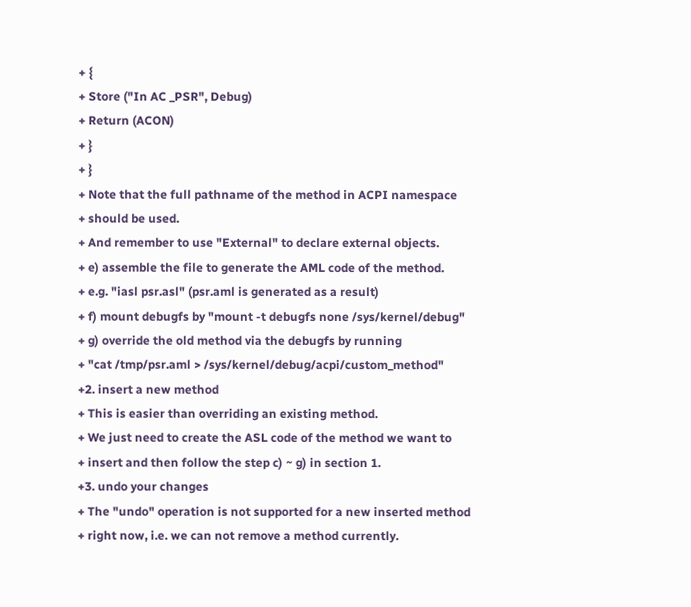+ {
+ Store ("In AC _PSR", Debug)
+ Return (ACON)
+ }
+ }
+ Note that the full pathname of the method in ACPI namespace
+ should be used.
+ And remember to use "External" to declare external objects.
+ e) assemble the file to generate the AML code of the method.
+ e.g. "iasl psr.asl" (psr.aml is generated as a result)
+ f) mount debugfs by "mount -t debugfs none /sys/kernel/debug"
+ g) override the old method via the debugfs by running
+ "cat /tmp/psr.aml > /sys/kernel/debug/acpi/custom_method"
+2. insert a new method
+ This is easier than overriding an existing method.
+ We just need to create the ASL code of the method we want to
+ insert and then follow the step c) ~ g) in section 1.
+3. undo your changes
+ The "undo" operation is not supported for a new inserted method
+ right now, i.e. we can not remove a method currently.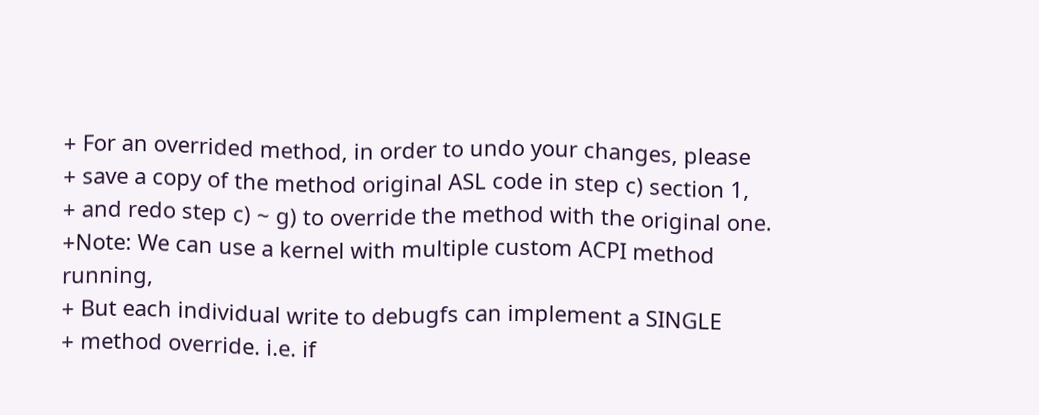+ For an overrided method, in order to undo your changes, please
+ save a copy of the method original ASL code in step c) section 1,
+ and redo step c) ~ g) to override the method with the original one.
+Note: We can use a kernel with multiple custom ACPI method running,
+ But each individual write to debugfs can implement a SINGLE
+ method override. i.e. if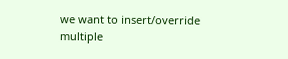we want to insert/override multiple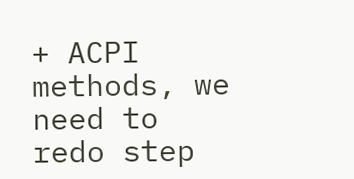+ ACPI methods, we need to redo step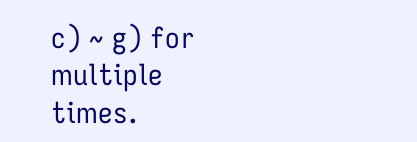c) ~ g) for multiple times.